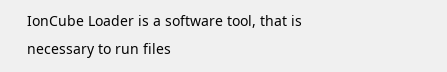IonCube Loader is a software tool, that is necessary to run files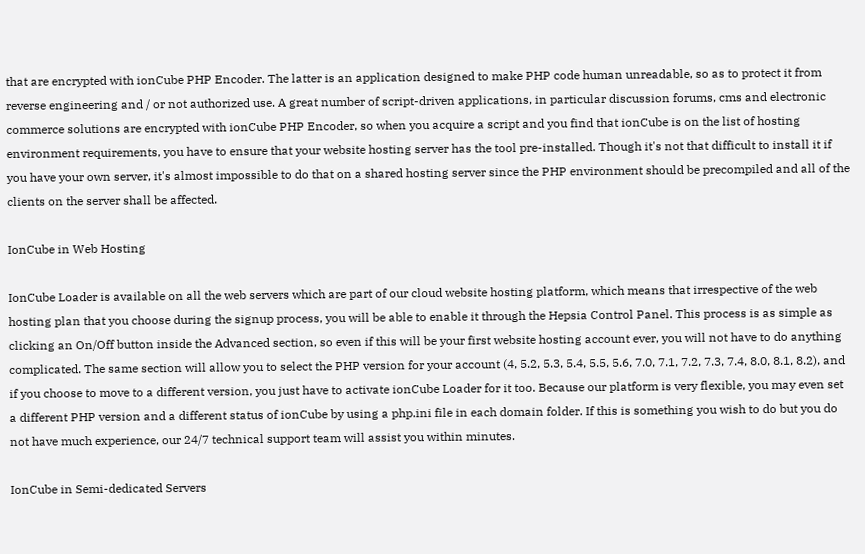that are encrypted with ionCube PHP Encoder. The latter is an application designed to make PHP code human unreadable, so as to protect it from reverse engineering and / or not authorized use. A great number of script-driven applications, in particular discussion forums, cms and electronic commerce solutions are encrypted with ionCube PHP Encoder, so when you acquire a script and you find that ionCube is on the list of hosting environment requirements, you have to ensure that your website hosting server has the tool pre-installed. Though it's not that difficult to install it if you have your own server, it's almost impossible to do that on a shared hosting server since the PHP environment should be precompiled and all of the clients on the server shall be affected.

IonCube in Web Hosting

IonCube Loader is available on all the web servers which are part of our cloud website hosting platform, which means that irrespective of the web hosting plan that you choose during the signup process, you will be able to enable it through the Hepsia Control Panel. This process is as simple as clicking an On/Off button inside the Advanced section, so even if this will be your first website hosting account ever, you will not have to do anything complicated. The same section will allow you to select the PHP version for your account (4, 5.2, 5.3, 5.4, 5.5, 5.6, 7.0, 7.1, 7.2, 7.3, 7.4, 8.0, 8.1, 8.2), and if you choose to move to a different version, you just have to activate ionCube Loader for it too. Because our platform is very flexible, you may even set a different PHP version and a different status of ionCube by using a php.ini file in each domain folder. If this is something you wish to do but you do not have much experience, our 24/7 technical support team will assist you within minutes.

IonCube in Semi-dedicated Servers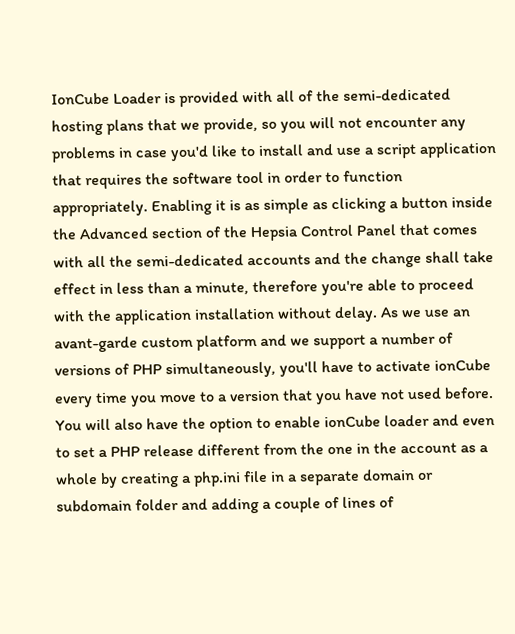IonCube Loader is provided with all of the semi-dedicated hosting plans that we provide, so you will not encounter any problems in case you'd like to install and use a script application that requires the software tool in order to function appropriately. Enabling it is as simple as clicking a button inside the Advanced section of the Hepsia Control Panel that comes with all the semi-dedicated accounts and the change shall take effect in less than a minute, therefore you're able to proceed with the application installation without delay. As we use an avant-garde custom platform and we support a number of versions of PHP simultaneously, you'll have to activate ionCube every time you move to a version that you have not used before. You will also have the option to enable ionCube loader and even to set a PHP release different from the one in the account as a whole by creating a php.ini file in a separate domain or subdomain folder and adding a couple of lines of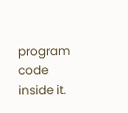program code inside it.